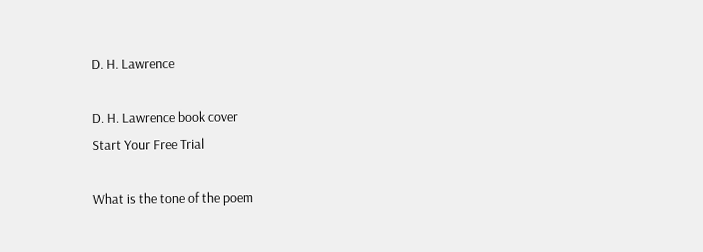D. H. Lawrence

D. H. Lawrence book cover
Start Your Free Trial

What is the tone of the poem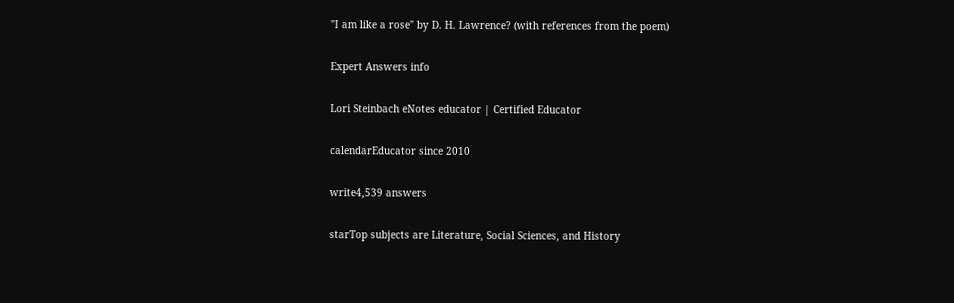"I am like a rose" by D. H. Lawrence? (with references from the poem)

Expert Answers info

Lori Steinbach eNotes educator | Certified Educator

calendarEducator since 2010

write4,539 answers

starTop subjects are Literature, Social Sciences, and History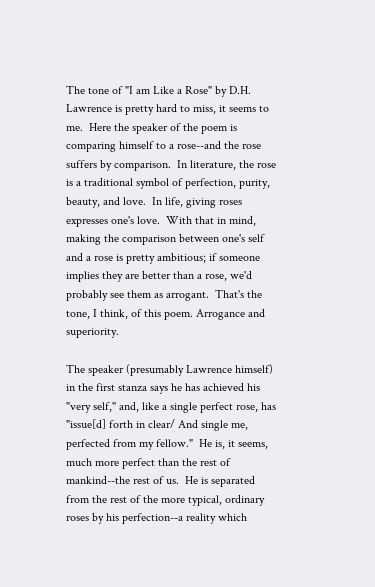The tone of "I am Like a Rose" by D.H. Lawrence is pretty hard to miss, it seems to me.  Here the speaker of the poem is comparing himself to a rose--and the rose suffers by comparison.  In literature, the rose is a traditional symbol of perfection, purity, beauty, and love.  In life, giving roses expresses one's love.  With that in mind, making the comparison between one's self and a rose is pretty ambitious; if someone implies they are better than a rose, we'd probably see them as arrogant.  That's the tone, I think, of this poem. Arrogance and superiority.

The speaker (presumably Lawrence himself) in the first stanza says he has achieved his "very self," and, like a single perfect rose, has "issue[d] forth in clear/ And single me, perfected from my fellow."  He is, it seems, much more perfect than the rest of mankind--the rest of us.  He is separated from the rest of the more typical, ordinary roses by his perfection--a reality which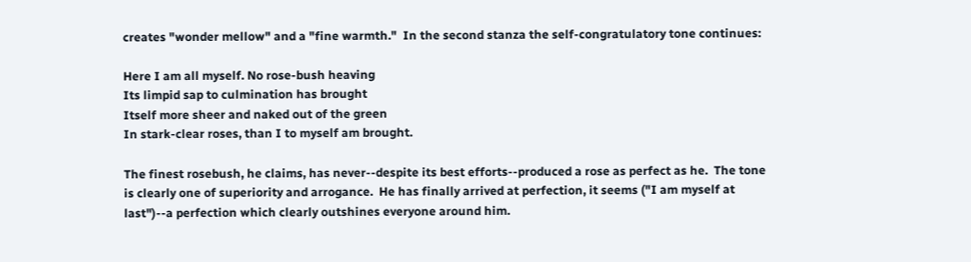creates "wonder mellow" and a "fine warmth."  In the second stanza the self-congratulatory tone continues:

Here I am all myself. No rose-bush heaving
Its limpid sap to culmination has brought
Itself more sheer and naked out of the green
In stark-clear roses, than I to myself am brought.

The finest rosebush, he claims, has never--despite its best efforts--produced a rose as perfect as he.  The tone is clearly one of superiority and arrogance.  He has finally arrived at perfection, it seems ("I am myself at last")--a perfection which clearly outshines everyone around him.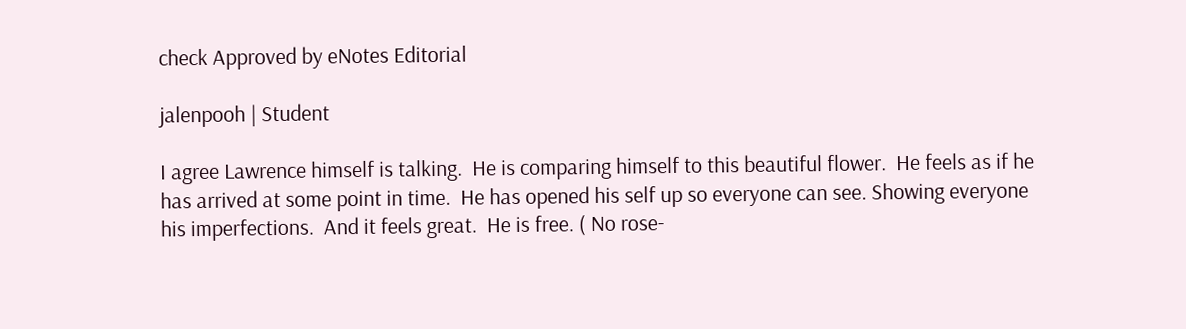check Approved by eNotes Editorial

jalenpooh | Student

I agree Lawrence himself is talking.  He is comparing himself to this beautiful flower.  He feels as if he has arrived at some point in time.  He has opened his self up so everyone can see. Showing everyone his imperfections.  And it feels great.  He is free. ( No rose-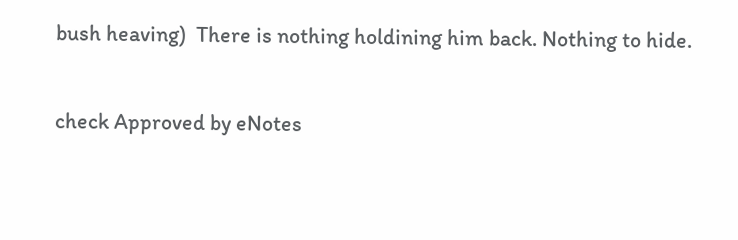bush heaving)  There is nothing holdining him back. Nothing to hide.

check Approved by eNotes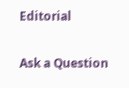Editorial

Ask a Question